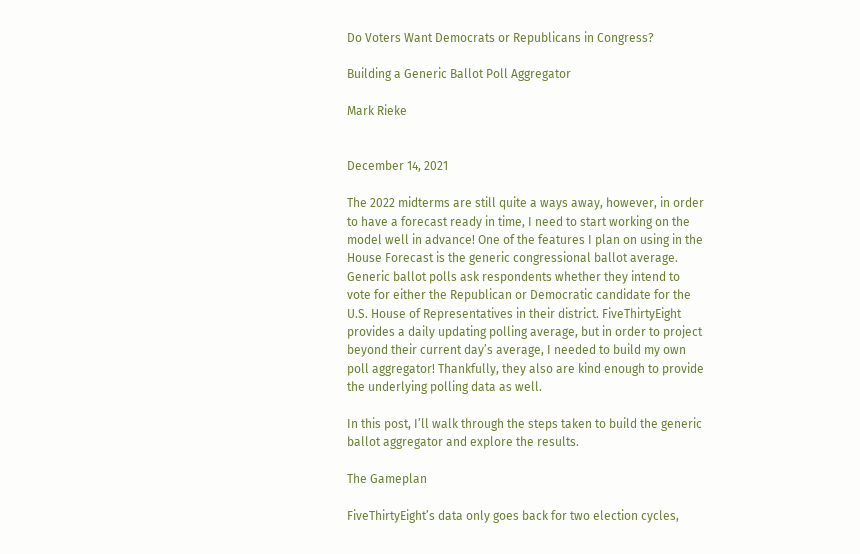Do Voters Want Democrats or Republicans in Congress?

Building a Generic Ballot Poll Aggregator

Mark Rieke


December 14, 2021

The 2022 midterms are still quite a ways away, however, in order to have a forecast ready in time, I need to start working on the model well in advance! One of the features I plan on using in the House Forecast is the generic congressional ballot average. Generic ballot polls ask respondents whether they intend to vote for either the Republican or Democratic candidate for the U.S. House of Representatives in their district. FiveThirtyEight provides a daily updating polling average, but in order to project beyond their current day’s average, I needed to build my own poll aggregator! Thankfully, they also are kind enough to provide the underlying polling data as well.

In this post, I’ll walk through the steps taken to build the generic ballot aggregator and explore the results.

The Gameplan

FiveThirtyEight’s data only goes back for two election cycles,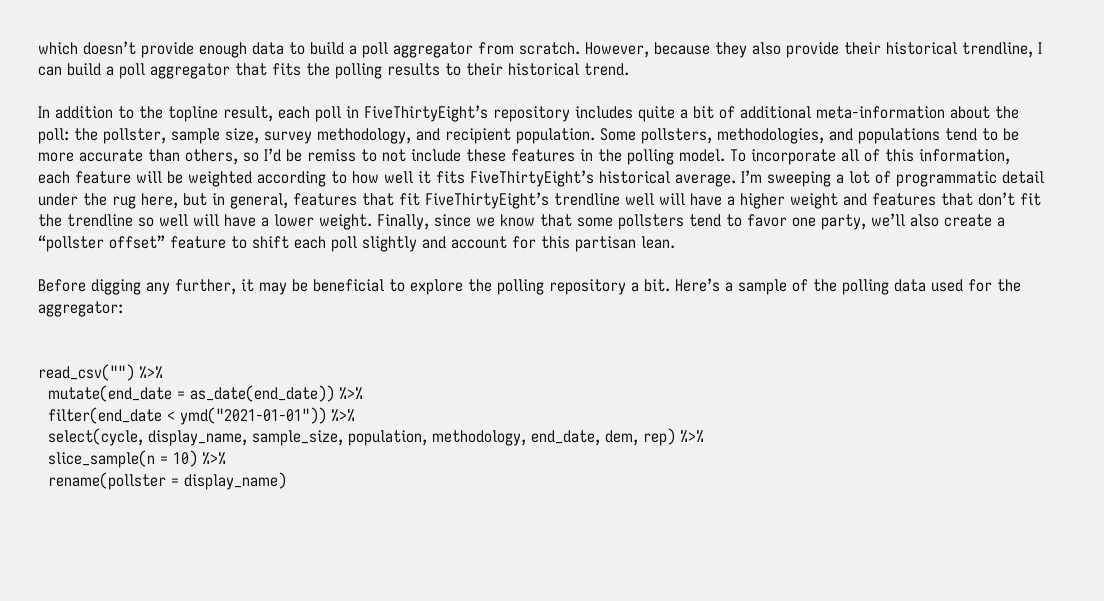which doesn’t provide enough data to build a poll aggregator from scratch. However, because they also provide their historical trendline, I can build a poll aggregator that fits the polling results to their historical trend.

In addition to the topline result, each poll in FiveThirtyEight’s repository includes quite a bit of additional meta-information about the poll: the pollster, sample size, survey methodology, and recipient population. Some pollsters, methodologies, and populations tend to be more accurate than others, so I’d be remiss to not include these features in the polling model. To incorporate all of this information, each feature will be weighted according to how well it fits FiveThirtyEight’s historical average. I’m sweeping a lot of programmatic detail under the rug here, but in general, features that fit FiveThirtyEight’s trendline well will have a higher weight and features that don’t fit the trendline so well will have a lower weight. Finally, since we know that some pollsters tend to favor one party, we’ll also create a “pollster offset” feature to shift each poll slightly and account for this partisan lean.

Before digging any further, it may be beneficial to explore the polling repository a bit. Here’s a sample of the polling data used for the aggregator:


read_csv("") %>%
  mutate(end_date = as_date(end_date)) %>%
  filter(end_date < ymd("2021-01-01")) %>%
  select(cycle, display_name, sample_size, population, methodology, end_date, dem, rep) %>%
  slice_sample(n = 10) %>%
  rename(pollster = display_name)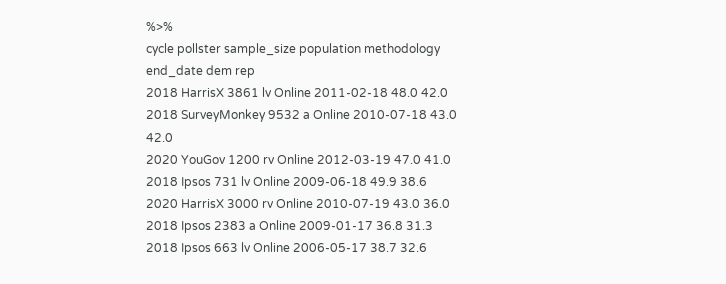%>%
cycle pollster sample_size population methodology end_date dem rep
2018 HarrisX 3861 lv Online 2011-02-18 48.0 42.0
2018 SurveyMonkey 9532 a Online 2010-07-18 43.0 42.0
2020 YouGov 1200 rv Online 2012-03-19 47.0 41.0
2018 Ipsos 731 lv Online 2009-06-18 49.9 38.6
2020 HarrisX 3000 rv Online 2010-07-19 43.0 36.0
2018 Ipsos 2383 a Online 2009-01-17 36.8 31.3
2018 Ipsos 663 lv Online 2006-05-17 38.7 32.6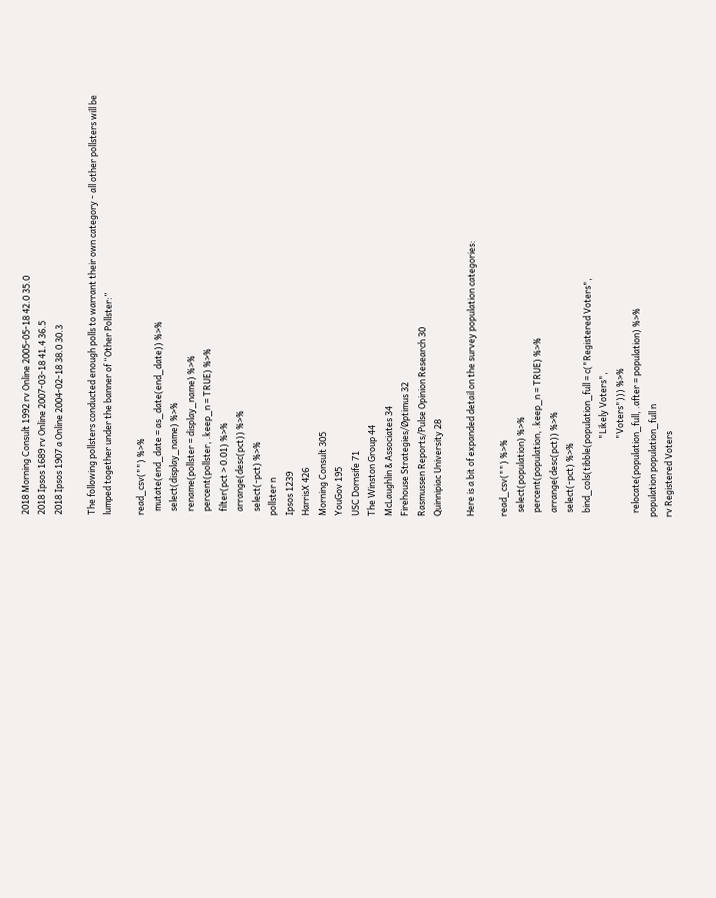2018 Morning Consult 1992 rv Online 2005-05-18 42.0 35.0
2018 Ipsos 1689 rv Online 2007-03-18 41.4 36.5
2018 Ipsos 1907 a Online 2004-02-18 38.0 30.3

The following pollsters conducted enough polls to warrant their own category - all other pollsters will be lumped together under the banner of “Other Pollster:”

read_csv("") %>%
  mutate(end_date = as_date(end_date)) %>%
  select(display_name) %>%
  rename(pollster = display_name) %>%
  percent(pollster, .keep_n = TRUE) %>%
  filter(pct > 0.01) %>%
  arrange(desc(pct)) %>%
  select(-pct) %>%
pollster n
Ipsos 1239
HarrisX 426
Morning Consult 305
YouGov 195
USC Dornsife 71
The Winston Group 44
McLaughlin & Associates 34
Firehouse Strategies/Øptimus 32
Rasmussen Reports/Pulse Opinion Research 30
Quinnipiac University 28

Here is a bit of expanded detail on the survey population categories:

read_csv("") %>%
  select(population) %>%
  percent(population, .keep_n = TRUE) %>%
  arrange(desc(pct)) %>%
  select(-pct) %>%
  bind_cols(tibble(population_full = c("Registered Voters",
                                       "Likely Voters",
                                       "Voters"))) %>%
  relocate(population_full, .after = population) %>%
population population_full n
rv Registered Voters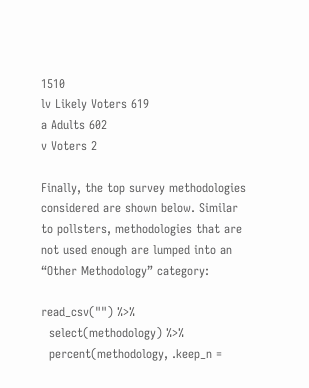1510
lv Likely Voters 619
a Adults 602
v Voters 2

Finally, the top survey methodologies considered are shown below. Similar to pollsters, methodologies that are not used enough are lumped into an “Other Methodology” category:

read_csv("") %>%
  select(methodology) %>%
  percent(methodology, .keep_n =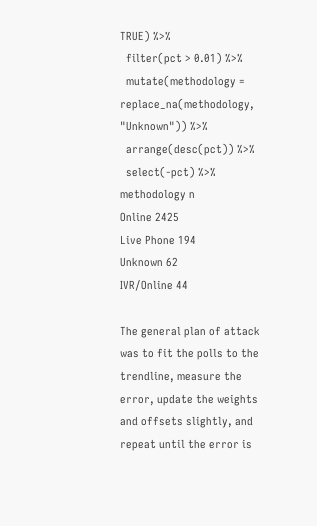TRUE) %>%
  filter(pct > 0.01) %>%
  mutate(methodology = replace_na(methodology, "Unknown")) %>%
  arrange(desc(pct)) %>%
  select(-pct) %>%
methodology n
Online 2425
Live Phone 194
Unknown 62
IVR/Online 44

The general plan of attack was to fit the polls to the trendline, measure the error, update the weights and offsets slightly, and repeat until the error is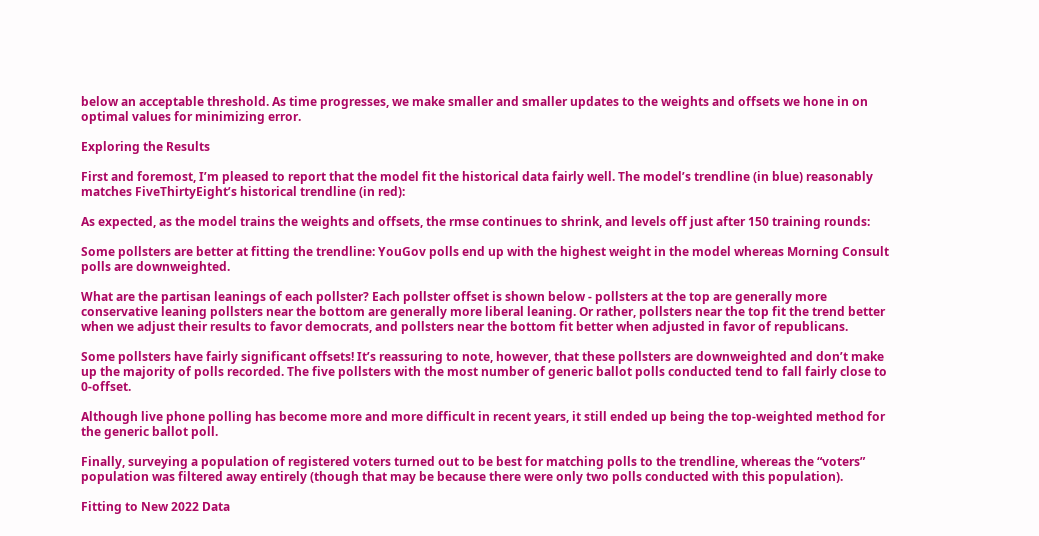below an acceptable threshold. As time progresses, we make smaller and smaller updates to the weights and offsets we hone in on optimal values for minimizing error.

Exploring the Results

First and foremost, I’m pleased to report that the model fit the historical data fairly well. The model’s trendline (in blue) reasonably matches FiveThirtyEight’s historical trendline (in red):

As expected, as the model trains the weights and offsets, the rmse continues to shrink, and levels off just after 150 training rounds:

Some pollsters are better at fitting the trendline: YouGov polls end up with the highest weight in the model whereas Morning Consult polls are downweighted.

What are the partisan leanings of each pollster? Each pollster offset is shown below - pollsters at the top are generally more conservative leaning pollsters near the bottom are generally more liberal leaning. Or rather, pollsters near the top fit the trend better when we adjust their results to favor democrats, and pollsters near the bottom fit better when adjusted in favor of republicans.

Some pollsters have fairly significant offsets! It’s reassuring to note, however, that these pollsters are downweighted and don’t make up the majority of polls recorded. The five pollsters with the most number of generic ballot polls conducted tend to fall fairly close to 0-offset.

Although live phone polling has become more and more difficult in recent years, it still ended up being the top-weighted method for the generic ballot poll.

Finally, surveying a population of registered voters turned out to be best for matching polls to the trendline, whereas the “voters” population was filtered away entirely (though that may be because there were only two polls conducted with this population).

Fitting to New 2022 Data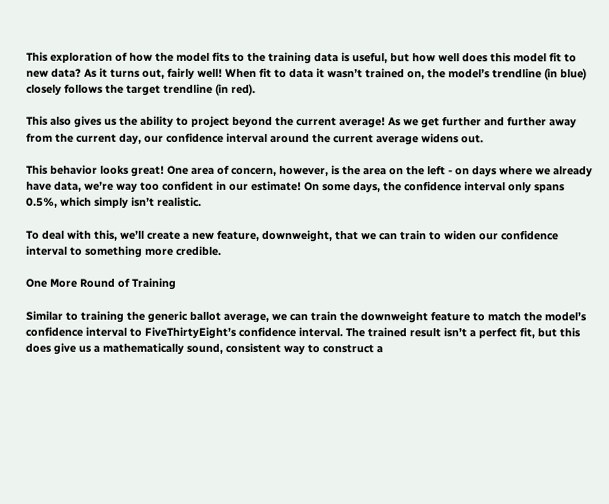This exploration of how the model fits to the training data is useful, but how well does this model fit to new data? As it turns out, fairly well! When fit to data it wasn’t trained on, the model’s trendline (in blue) closely follows the target trendline (in red).

This also gives us the ability to project beyond the current average! As we get further and further away from the current day, our confidence interval around the current average widens out.

This behavior looks great! One area of concern, however, is the area on the left - on days where we already have data, we’re way too confident in our estimate! On some days, the confidence interval only spans 0.5%, which simply isn’t realistic.

To deal with this, we’ll create a new feature, downweight, that we can train to widen our confidence interval to something more credible.

One More Round of Training

Similar to training the generic ballot average, we can train the downweight feature to match the model’s confidence interval to FiveThirtyEight’s confidence interval. The trained result isn’t a perfect fit, but this does give us a mathematically sound, consistent way to construct a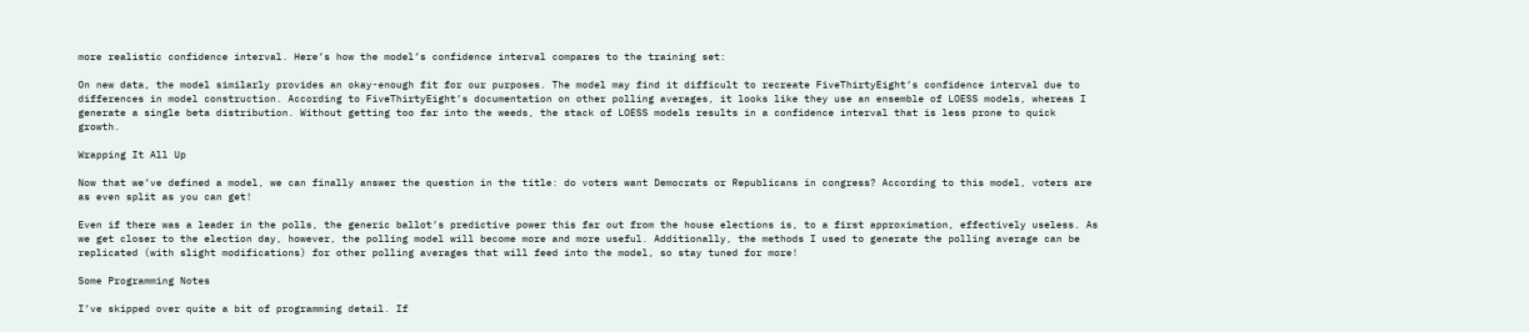more realistic confidence interval. Here’s how the model’s confidence interval compares to the training set:

On new data, the model similarly provides an okay-enough fit for our purposes. The model may find it difficult to recreate FiveThirtyEight’s confidence interval due to differences in model construction. According to FiveThirtyEight’s documentation on other polling averages, it looks like they use an ensemble of LOESS models, whereas I generate a single beta distribution. Without getting too far into the weeds, the stack of LOESS models results in a confidence interval that is less prone to quick growth.

Wrapping It All Up

Now that we’ve defined a model, we can finally answer the question in the title: do voters want Democrats or Republicans in congress? According to this model, voters are as even split as you can get!

Even if there was a leader in the polls, the generic ballot’s predictive power this far out from the house elections is, to a first approximation, effectively useless. As we get closer to the election day, however, the polling model will become more and more useful. Additionally, the methods I used to generate the polling average can be replicated (with slight modifications) for other polling averages that will feed into the model, so stay tuned for more!

Some Programming Notes

I’ve skipped over quite a bit of programming detail. If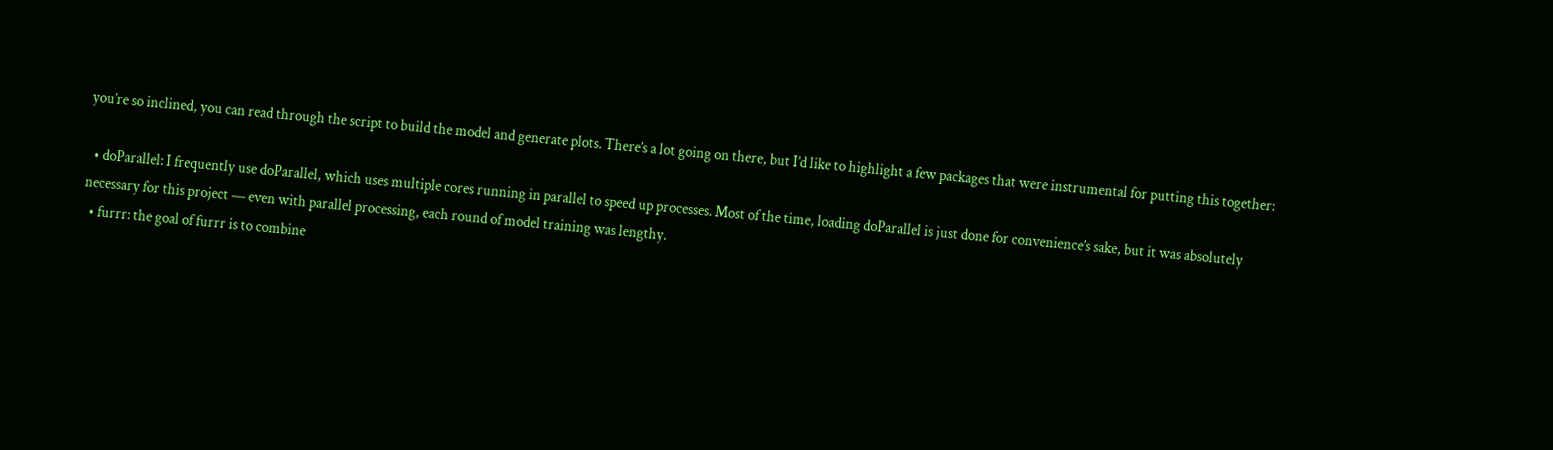you’re so inclined, you can read through the script to build the model and generate plots. There’s a lot going on there, but I’d like to highlight a few packages that were instrumental for putting this together:

  • doParallel: I frequently use doParallel, which uses multiple cores running in parallel to speed up processes. Most of the time, loading doParallel is just done for convenience’s sake, but it was absolutely necessary for this project — even with parallel processing, each round of model training was lengthy.
  • furrr: the goal of furrr is to combine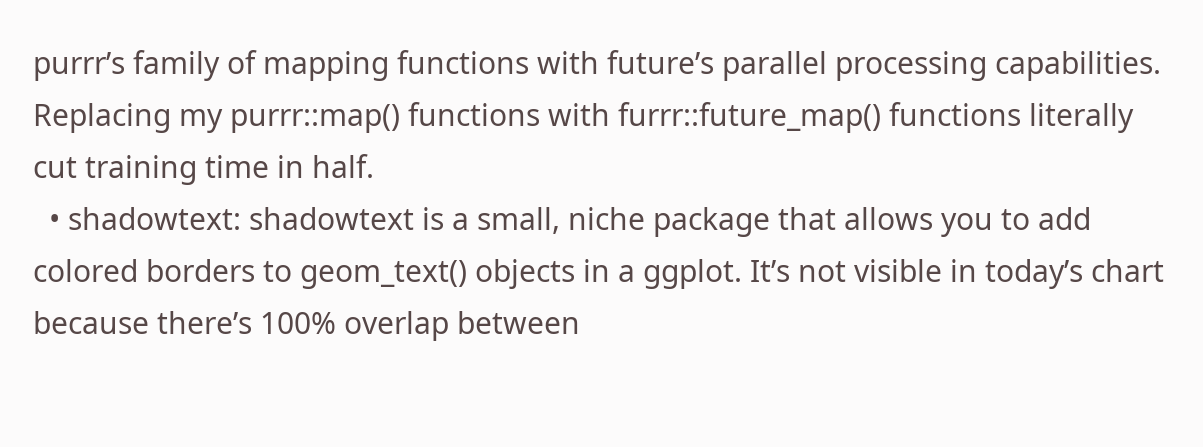purrr’s family of mapping functions with future’s parallel processing capabilities. Replacing my purrr::map() functions with furrr::future_map() functions literally cut training time in half.
  • shadowtext: shadowtext is a small, niche package that allows you to add colored borders to geom_text() objects in a ggplot. It’s not visible in today’s chart because there’s 100% overlap between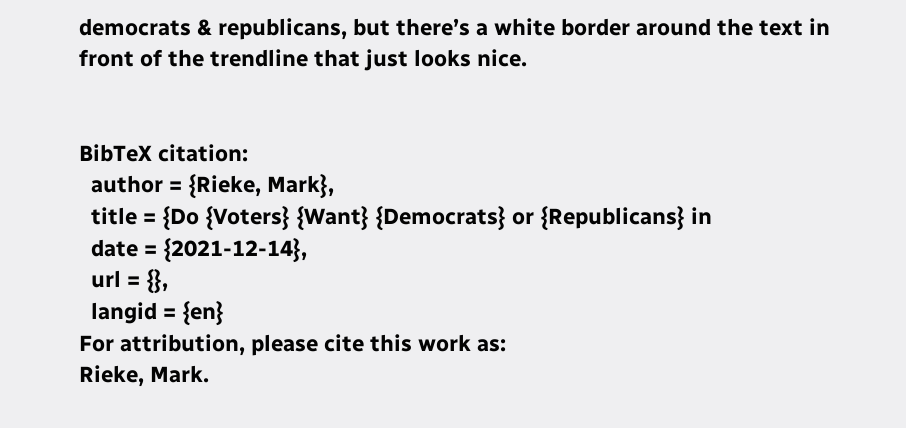democrats & republicans, but there’s a white border around the text in front of the trendline that just looks nice.


BibTeX citation:
  author = {Rieke, Mark},
  title = {Do {Voters} {Want} {Democrats} or {Republicans} in
  date = {2021-12-14},
  url = {},
  langid = {en}
For attribution, please cite this work as:
Rieke, Mark.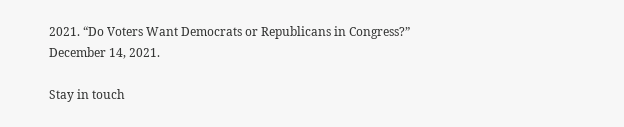2021. “Do Voters Want Democrats or Republicans in Congress?” December 14, 2021.

Stay in touch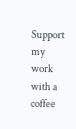Support my work with a coffee